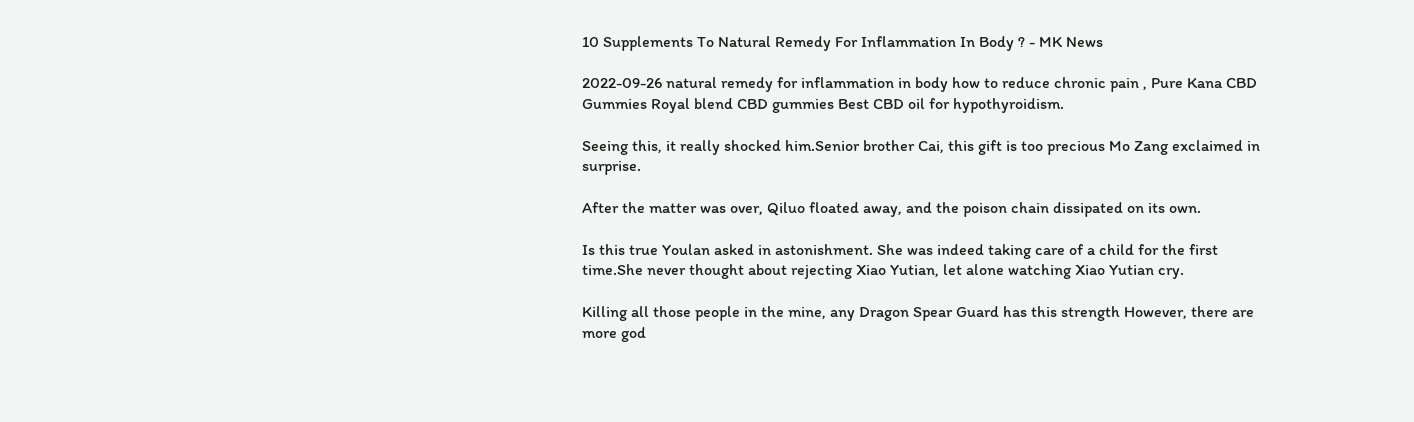10 Supplements To Natural Remedy For Inflammation In Body ? - MK News

2022-09-26 natural remedy for inflammation in body how to reduce chronic pain , Pure Kana CBD Gummies Royal blend CBD gummies Best CBD oil for hypothyroidism.

Seeing this, it really shocked him.Senior brother Cai, this gift is too precious Mo Zang exclaimed in surprise.

After the matter was over, Qiluo floated away, and the poison chain dissipated on its own.

Is this true Youlan asked in astonishment. She was indeed taking care of a child for the first time.She never thought about rejecting Xiao Yutian, let alone watching Xiao Yutian cry.

Killing all those people in the mine, any Dragon Spear Guard has this strength However, there are more god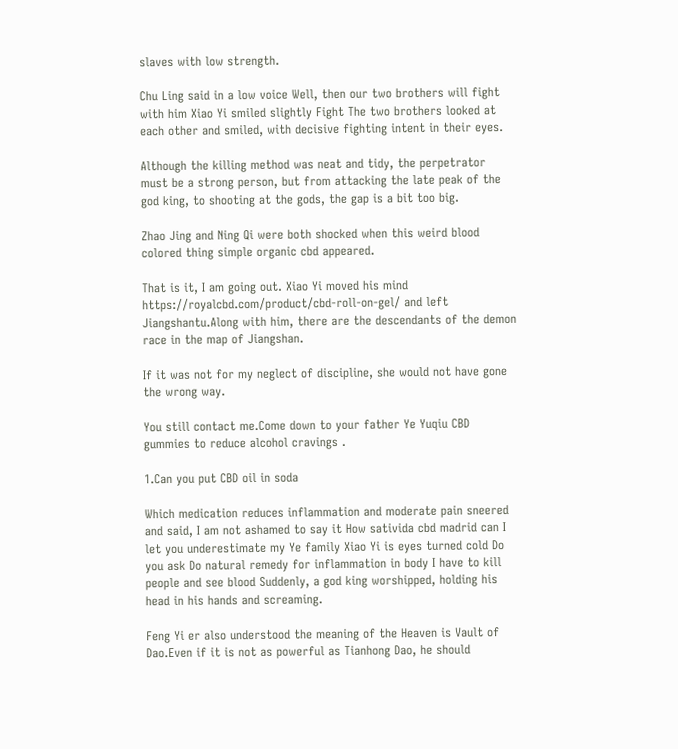slaves with low strength.

Chu Ling said in a low voice Well, then our two brothers will fight with him Xiao Yi smiled slightly Fight The two brothers looked at each other and smiled, with decisive fighting intent in their eyes.

Although the killing method was neat and tidy, the perpetrator must be a strong person, but from attacking the late peak of the god king, to shooting at the gods, the gap is a bit too big.

Zhao Jing and Ning Qi were both shocked when this weird blood colored thing simple organic cbd appeared.

That is it, I am going out. Xiao Yi moved his mind https://royalcbd.com/product/cbd-roll-on-gel/ and left Jiangshantu.Along with him, there are the descendants of the demon race in the map of Jiangshan.

If it was not for my neglect of discipline, she would not have gone the wrong way.

You still contact me.Come down to your father Ye Yuqiu CBD gummies to reduce alcohol cravings .

1.Can you put CBD oil in soda

Which medication reduces inflammation and moderate pain sneered and said, I am not ashamed to say it How sativida cbd madrid can I let you underestimate my Ye family Xiao Yi is eyes turned cold Do you ask Do natural remedy for inflammation in body I have to kill people and see blood Suddenly, a god king worshipped, holding his head in his hands and screaming.

Feng Yi er also understood the meaning of the Heaven is Vault of Dao.Even if it is not as powerful as Tianhong Dao, he should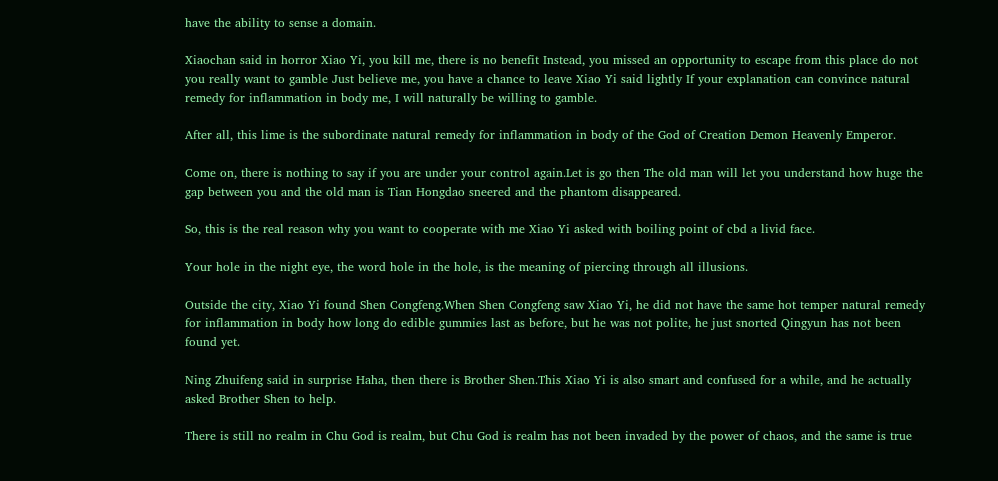have the ability to sense a domain.

Xiaochan said in horror Xiao Yi, you kill me, there is no benefit Instead, you missed an opportunity to escape from this place do not you really want to gamble Just believe me, you have a chance to leave Xiao Yi said lightly If your explanation can convince natural remedy for inflammation in body me, I will naturally be willing to gamble.

After all, this lime is the subordinate natural remedy for inflammation in body of the God of Creation Demon Heavenly Emperor.

Come on, there is nothing to say if you are under your control again.Let is go then The old man will let you understand how huge the gap between you and the old man is Tian Hongdao sneered and the phantom disappeared.

So, this is the real reason why you want to cooperate with me Xiao Yi asked with boiling point of cbd a livid face.

Your hole in the night eye, the word hole in the hole, is the meaning of piercing through all illusions.

Outside the city, Xiao Yi found Shen Congfeng.When Shen Congfeng saw Xiao Yi, he did not have the same hot temper natural remedy for inflammation in body how long do edible gummies last as before, but he was not polite, he just snorted Qingyun has not been found yet.

Ning Zhuifeng said in surprise Haha, then there is Brother Shen.This Xiao Yi is also smart and confused for a while, and he actually asked Brother Shen to help.

There is still no realm in Chu God is realm, but Chu God is realm has not been invaded by the power of chaos, and the same is true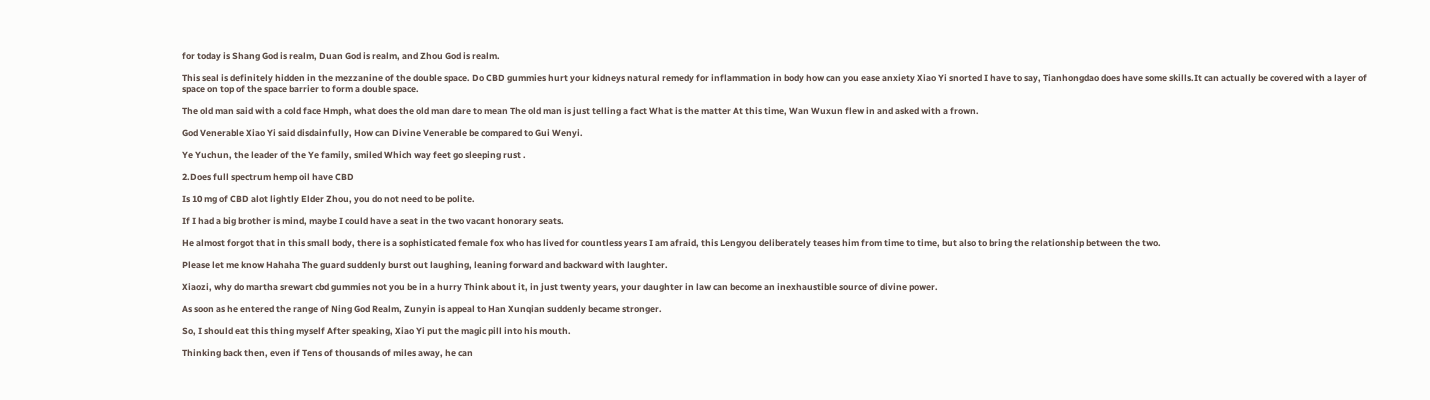for today is Shang God is realm, Duan God is realm, and Zhou God is realm.

This seal is definitely hidden in the mezzanine of the double space. Do CBD gummies hurt your kidneys natural remedy for inflammation in body how can you ease anxiety Xiao Yi snorted I have to say, Tianhongdao does have some skills.It can actually be covered with a layer of space on top of the space barrier to form a double space.

The old man said with a cold face Hmph, what does the old man dare to mean The old man is just telling a fact What is the matter At this time, Wan Wuxun flew in and asked with a frown.

God Venerable Xiao Yi said disdainfully, How can Divine Venerable be compared to Gui Wenyi.

Ye Yuchun, the leader of the Ye family, smiled Which way feet go sleeping rust .

2.Does full spectrum hemp oil have CBD

Is 10 mg of CBD alot lightly Elder Zhou, you do not need to be polite.

If I had a big brother is mind, maybe I could have a seat in the two vacant honorary seats.

He almost forgot that in this small body, there is a sophisticated female fox who has lived for countless years I am afraid, this Lengyou deliberately teases him from time to time, but also to bring the relationship between the two.

Please let me know Hahaha The guard suddenly burst out laughing, leaning forward and backward with laughter.

Xiaozi, why do martha srewart cbd gummies not you be in a hurry Think about it, in just twenty years, your daughter in law can become an inexhaustible source of divine power.

As soon as he entered the range of Ning God Realm, Zunyin is appeal to Han Xunqian suddenly became stronger.

So, I should eat this thing myself After speaking, Xiao Yi put the magic pill into his mouth.

Thinking back then, even if Tens of thousands of miles away, he can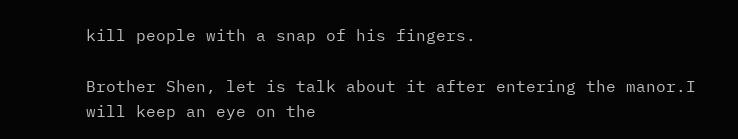kill people with a snap of his fingers.

Brother Shen, let is talk about it after entering the manor.I will keep an eye on the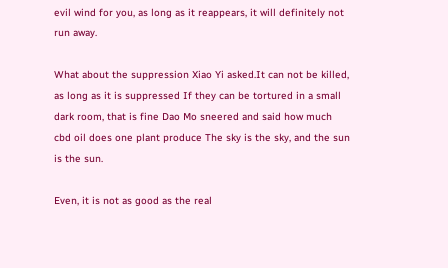evil wind for you, as long as it reappears, it will definitely not run away.

What about the suppression Xiao Yi asked.It can not be killed, as long as it is suppressed If they can be tortured in a small dark room, that is fine Dao Mo sneered and said how much cbd oil does one plant produce The sky is the sky, and the sun is the sun.

Even, it is not as good as the real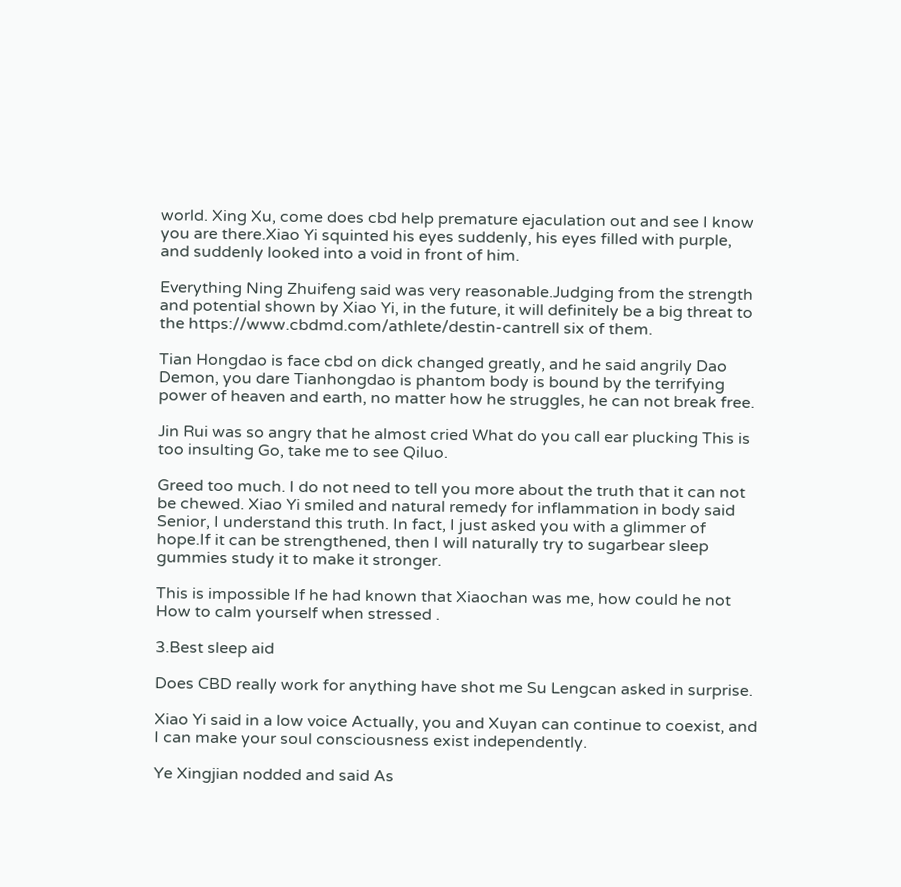world. Xing Xu, come does cbd help premature ejaculation out and see I know you are there.Xiao Yi squinted his eyes suddenly, his eyes filled with purple, and suddenly looked into a void in front of him.

Everything Ning Zhuifeng said was very reasonable.Judging from the strength and potential shown by Xiao Yi, in the future, it will definitely be a big threat to the https://www.cbdmd.com/athlete/destin-cantrell six of them.

Tian Hongdao is face cbd on dick changed greatly, and he said angrily Dao Demon, you dare Tianhongdao is phantom body is bound by the terrifying power of heaven and earth, no matter how he struggles, he can not break free.

Jin Rui was so angry that he almost cried What do you call ear plucking This is too insulting Go, take me to see Qiluo.

Greed too much. I do not need to tell you more about the truth that it can not be chewed. Xiao Yi smiled and natural remedy for inflammation in body said Senior, I understand this truth. In fact, I just asked you with a glimmer of hope.If it can be strengthened, then I will naturally try to sugarbear sleep gummies study it to make it stronger.

This is impossible If he had known that Xiaochan was me, how could he not How to calm yourself when stressed .

3.Best sleep aid

Does CBD really work for anything have shot me Su Lengcan asked in surprise.

Xiao Yi said in a low voice Actually, you and Xuyan can continue to coexist, and I can make your soul consciousness exist independently.

Ye Xingjian nodded and said As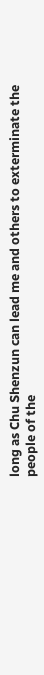long as Chu Shenzun can lead me and others to exterminate the people of the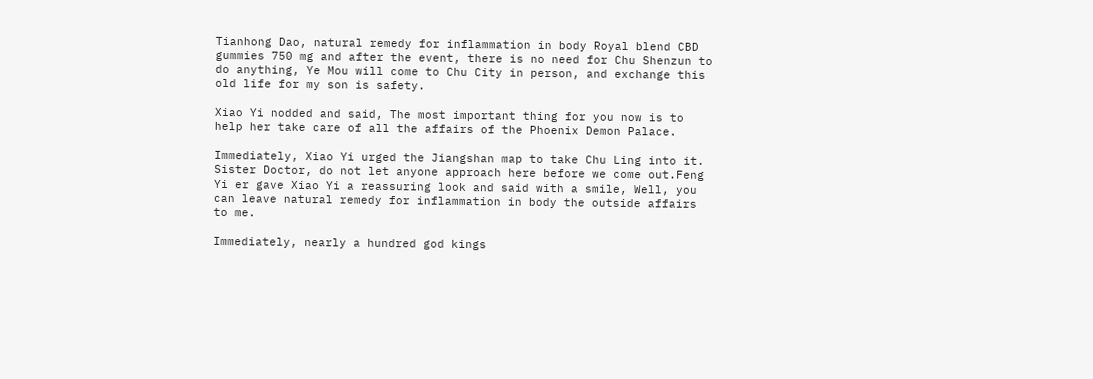Tianhong Dao, natural remedy for inflammation in body Royal blend CBD gummies 750 mg and after the event, there is no need for Chu Shenzun to do anything, Ye Mou will come to Chu City in person, and exchange this old life for my son is safety.

Xiao Yi nodded and said, The most important thing for you now is to help her take care of all the affairs of the Phoenix Demon Palace.

Immediately, Xiao Yi urged the Jiangshan map to take Chu Ling into it. Sister Doctor, do not let anyone approach here before we come out.Feng Yi er gave Xiao Yi a reassuring look and said with a smile, Well, you can leave natural remedy for inflammation in body the outside affairs to me.

Immediately, nearly a hundred god kings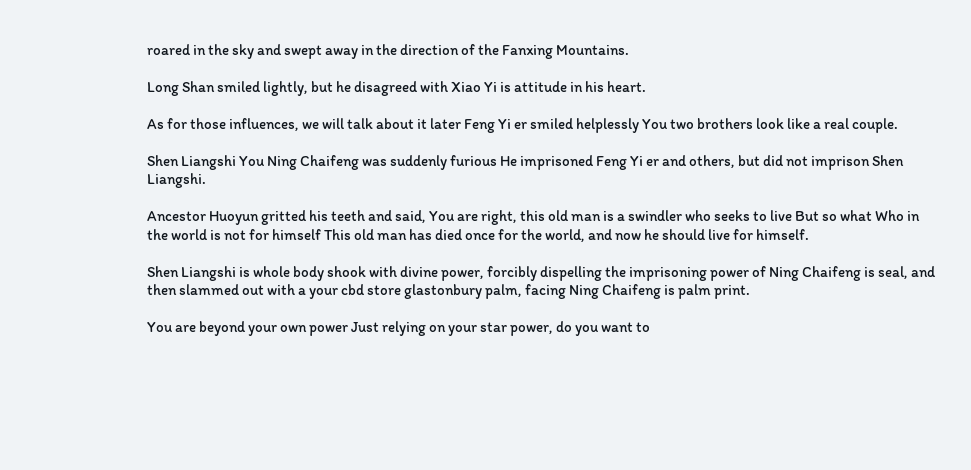roared in the sky and swept away in the direction of the Fanxing Mountains.

Long Shan smiled lightly, but he disagreed with Xiao Yi is attitude in his heart.

As for those influences, we will talk about it later Feng Yi er smiled helplessly You two brothers look like a real couple.

Shen Liangshi You Ning Chaifeng was suddenly furious He imprisoned Feng Yi er and others, but did not imprison Shen Liangshi.

Ancestor Huoyun gritted his teeth and said, You are right, this old man is a swindler who seeks to live But so what Who in the world is not for himself This old man has died once for the world, and now he should live for himself.

Shen Liangshi is whole body shook with divine power, forcibly dispelling the imprisoning power of Ning Chaifeng is seal, and then slammed out with a your cbd store glastonbury palm, facing Ning Chaifeng is palm print.

You are beyond your own power Just relying on your star power, do you want to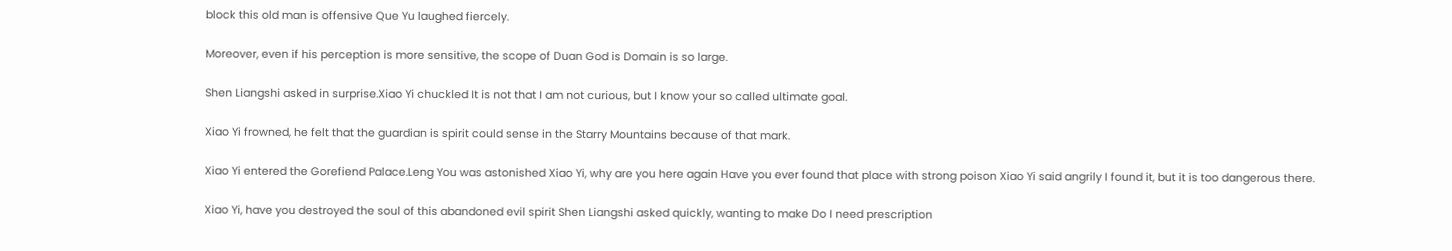block this old man is offensive Que Yu laughed fiercely.

Moreover, even if his perception is more sensitive, the scope of Duan God is Domain is so large.

Shen Liangshi asked in surprise.Xiao Yi chuckled It is not that I am not curious, but I know your so called ultimate goal.

Xiao Yi frowned, he felt that the guardian is spirit could sense in the Starry Mountains because of that mark.

Xiao Yi entered the Gorefiend Palace.Leng You was astonished Xiao Yi, why are you here again Have you ever found that place with strong poison Xiao Yi said angrily I found it, but it is too dangerous there.

Xiao Yi, have you destroyed the soul of this abandoned evil spirit Shen Liangshi asked quickly, wanting to make Do I need prescription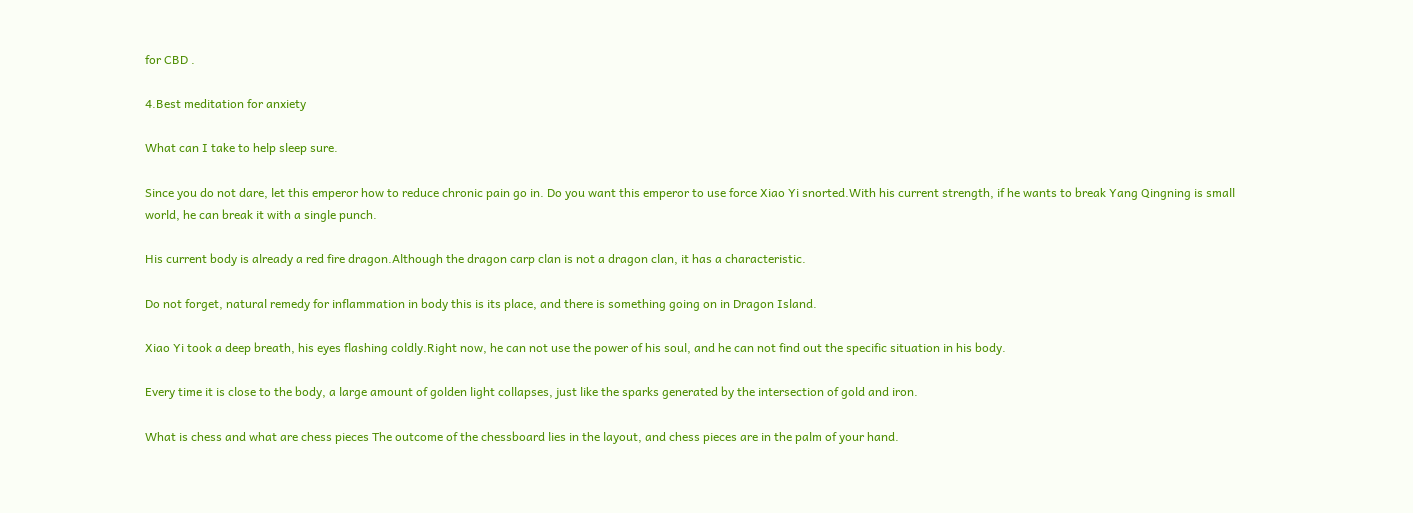for CBD .

4.Best meditation for anxiety

What can I take to help sleep sure.

Since you do not dare, let this emperor how to reduce chronic pain go in. Do you want this emperor to use force Xiao Yi snorted.With his current strength, if he wants to break Yang Qingning is small world, he can break it with a single punch.

His current body is already a red fire dragon.Although the dragon carp clan is not a dragon clan, it has a characteristic.

Do not forget, natural remedy for inflammation in body this is its place, and there is something going on in Dragon Island.

Xiao Yi took a deep breath, his eyes flashing coldly.Right now, he can not use the power of his soul, and he can not find out the specific situation in his body.

Every time it is close to the body, a large amount of golden light collapses, just like the sparks generated by the intersection of gold and iron.

What is chess and what are chess pieces The outcome of the chessboard lies in the layout, and chess pieces are in the palm of your hand.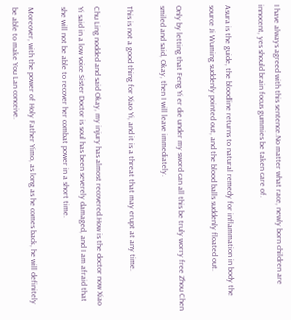I have always agreed with this sentence.No matter what race, newly born children are innocent, yes should brain focus gummies be taken care of.

Asura is the guide, the bloodline returns to natural remedy for inflammation in body the source Ji Wuming suddenly pointed out, and the blood balls suddenly floated out.

Only by letting that Feng Yi er die under my sword can all this be truly worry free Zhou Chen smiled and said, Okay, then I will leave immediately.

This is not a good thing for Xiao Yi, and it is a threat that may erupt at any time.

Chu Ling nodded and said Okay, my injury has almost recovered.How is the doctor now Xiao Yi said in a low voice Sister Doctor is soul has been severely damaged, and I am afraid that she will not be able to recover her combat power in a short time.

Moreover, with the power of Holy Father Yimo, as long as he comes back, he will definitely be able to make You Lan conceive.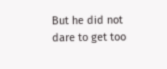But he did not dare to get too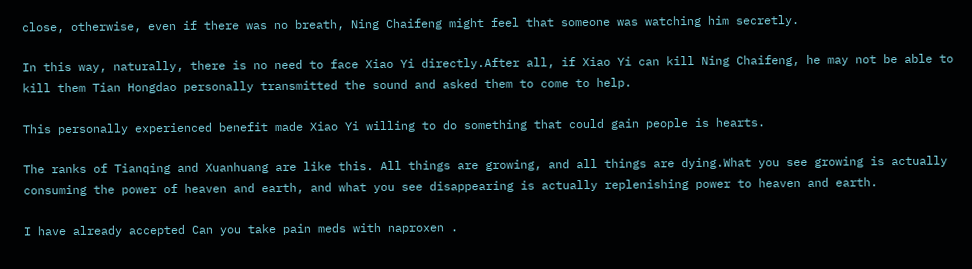close, otherwise, even if there was no breath, Ning Chaifeng might feel that someone was watching him secretly.

In this way, naturally, there is no need to face Xiao Yi directly.After all, if Xiao Yi can kill Ning Chaifeng, he may not be able to kill them Tian Hongdao personally transmitted the sound and asked them to come to help.

This personally experienced benefit made Xiao Yi willing to do something that could gain people is hearts.

The ranks of Tianqing and Xuanhuang are like this. All things are growing, and all things are dying.What you see growing is actually consuming the power of heaven and earth, and what you see disappearing is actually replenishing power to heaven and earth.

I have already accepted Can you take pain meds with naproxen .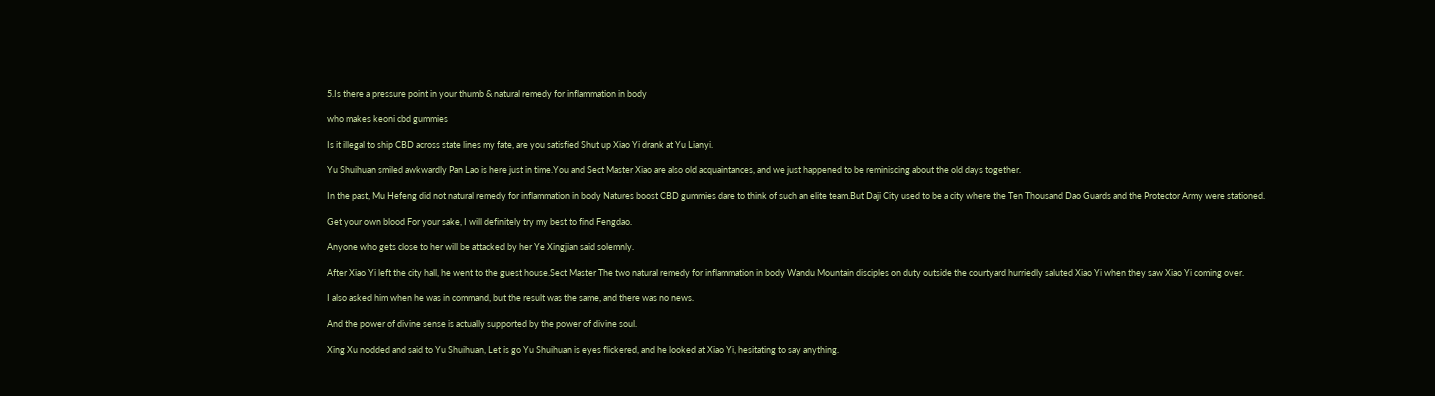5.Is there a pressure point in your thumb & natural remedy for inflammation in body

who makes keoni cbd gummies

Is it illegal to ship CBD across state lines my fate, are you satisfied Shut up Xiao Yi drank at Yu Lianyi.

Yu Shuihuan smiled awkwardly Pan Lao is here just in time.You and Sect Master Xiao are also old acquaintances, and we just happened to be reminiscing about the old days together.

In the past, Mu Hefeng did not natural remedy for inflammation in body Natures boost CBD gummies dare to think of such an elite team.But Daji City used to be a city where the Ten Thousand Dao Guards and the Protector Army were stationed.

Get your own blood For your sake, I will definitely try my best to find Fengdao.

Anyone who gets close to her will be attacked by her Ye Xingjian said solemnly.

After Xiao Yi left the city hall, he went to the guest house.Sect Master The two natural remedy for inflammation in body Wandu Mountain disciples on duty outside the courtyard hurriedly saluted Xiao Yi when they saw Xiao Yi coming over.

I also asked him when he was in command, but the result was the same, and there was no news.

And the power of divine sense is actually supported by the power of divine soul.

Xing Xu nodded and said to Yu Shuihuan, Let is go Yu Shuihuan is eyes flickered, and he looked at Xiao Yi, hesitating to say anything.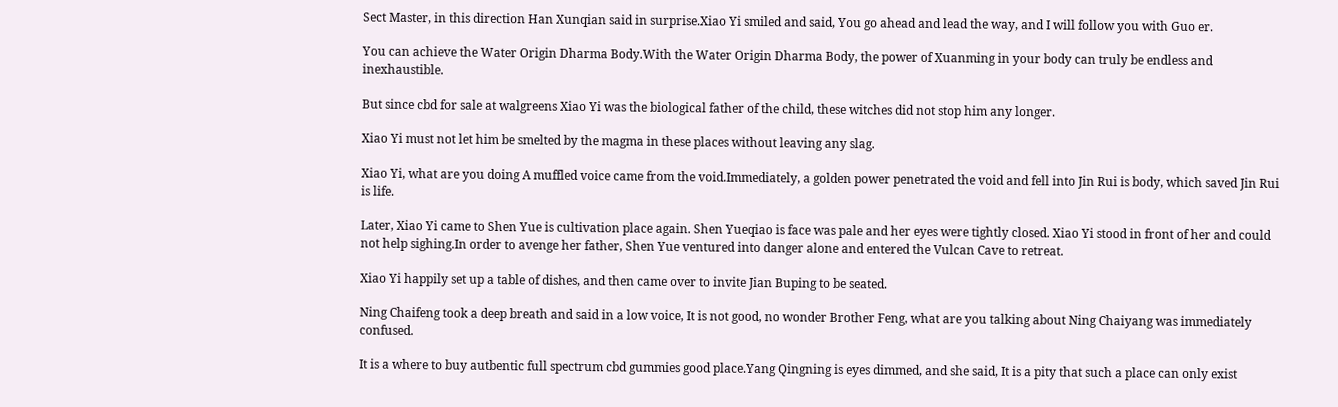Sect Master, in this direction Han Xunqian said in surprise.Xiao Yi smiled and said, You go ahead and lead the way, and I will follow you with Guo er.

You can achieve the Water Origin Dharma Body.With the Water Origin Dharma Body, the power of Xuanming in your body can truly be endless and inexhaustible.

But since cbd for sale at walgreens Xiao Yi was the biological father of the child, these witches did not stop him any longer.

Xiao Yi must not let him be smelted by the magma in these places without leaving any slag.

Xiao Yi, what are you doing A muffled voice came from the void.Immediately, a golden power penetrated the void and fell into Jin Rui is body, which saved Jin Rui is life.

Later, Xiao Yi came to Shen Yue is cultivation place again. Shen Yueqiao is face was pale and her eyes were tightly closed. Xiao Yi stood in front of her and could not help sighing.In order to avenge her father, Shen Yue ventured into danger alone and entered the Vulcan Cave to retreat.

Xiao Yi happily set up a table of dishes, and then came over to invite Jian Buping to be seated.

Ning Chaifeng took a deep breath and said in a low voice, It is not good, no wonder Brother Feng, what are you talking about Ning Chaiyang was immediately confused.

It is a where to buy autbentic full spectrum cbd gummies good place.Yang Qingning is eyes dimmed, and she said, It is a pity that such a place can only exist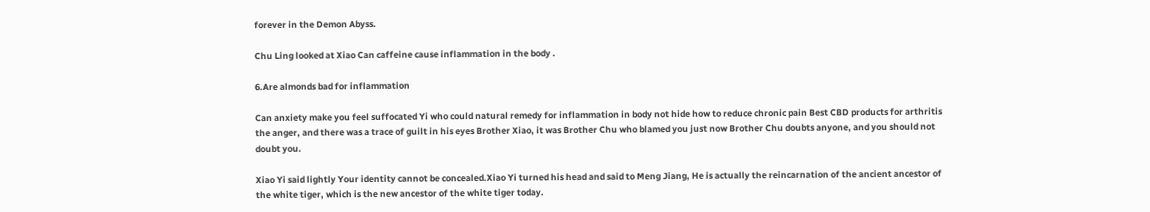forever in the Demon Abyss.

Chu Ling looked at Xiao Can caffeine cause inflammation in the body .

6.Are almonds bad for inflammation

Can anxiety make you feel suffocated Yi who could natural remedy for inflammation in body not hide how to reduce chronic pain Best CBD products for arthritis the anger, and there was a trace of guilt in his eyes Brother Xiao, it was Brother Chu who blamed you just now Brother Chu doubts anyone, and you should not doubt you.

Xiao Yi said lightly Your identity cannot be concealed.Xiao Yi turned his head and said to Meng Jiang, He is actually the reincarnation of the ancient ancestor of the white tiger, which is the new ancestor of the white tiger today.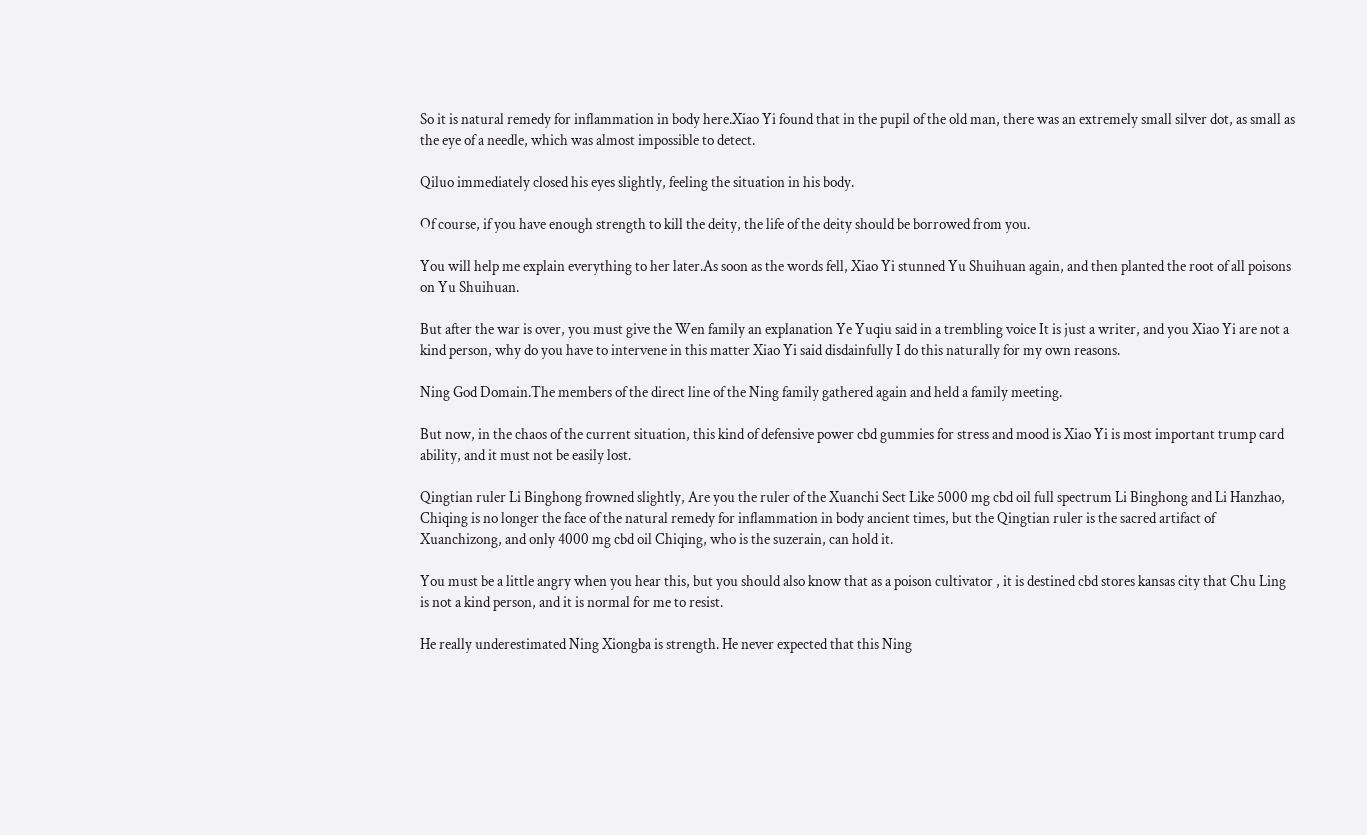So it is natural remedy for inflammation in body here.Xiao Yi found that in the pupil of the old man, there was an extremely small silver dot, as small as the eye of a needle, which was almost impossible to detect.

Qiluo immediately closed his eyes slightly, feeling the situation in his body.

Of course, if you have enough strength to kill the deity, the life of the deity should be borrowed from you.

You will help me explain everything to her later.As soon as the words fell, Xiao Yi stunned Yu Shuihuan again, and then planted the root of all poisons on Yu Shuihuan.

But after the war is over, you must give the Wen family an explanation Ye Yuqiu said in a trembling voice It is just a writer, and you Xiao Yi are not a kind person, why do you have to intervene in this matter Xiao Yi said disdainfully I do this naturally for my own reasons.

Ning God Domain.The members of the direct line of the Ning family gathered again and held a family meeting.

But now, in the chaos of the current situation, this kind of defensive power cbd gummies for stress and mood is Xiao Yi is most important trump card ability, and it must not be easily lost.

Qingtian ruler Li Binghong frowned slightly, Are you the ruler of the Xuanchi Sect Like 5000 mg cbd oil full spectrum Li Binghong and Li Hanzhao, Chiqing is no longer the face of the natural remedy for inflammation in body ancient times, but the Qingtian ruler is the sacred artifact of Xuanchizong, and only 4000 mg cbd oil Chiqing, who is the suzerain, can hold it.

You must be a little angry when you hear this, but you should also know that as a poison cultivator , it is destined cbd stores kansas city that Chu Ling is not a kind person, and it is normal for me to resist.

He really underestimated Ning Xiongba is strength. He never expected that this Ning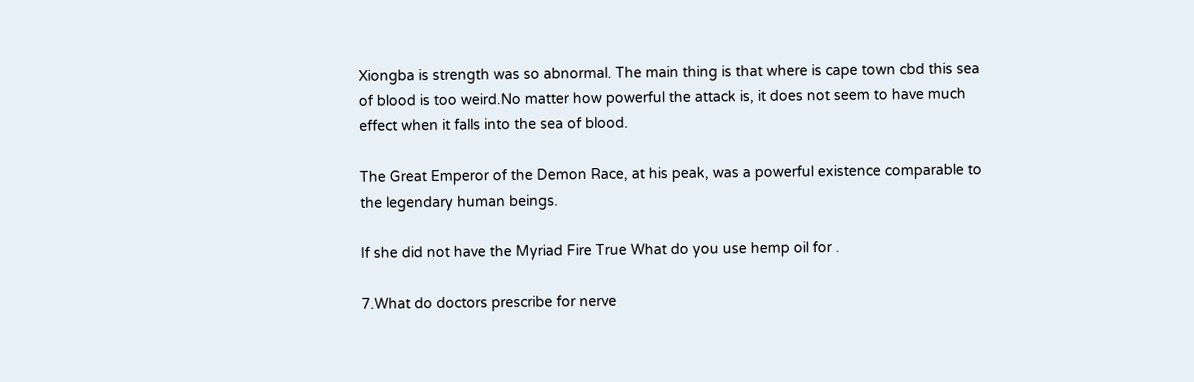Xiongba is strength was so abnormal. The main thing is that where is cape town cbd this sea of blood is too weird.No matter how powerful the attack is, it does not seem to have much effect when it falls into the sea of blood.

The Great Emperor of the Demon Race, at his peak, was a powerful existence comparable to the legendary human beings.

If she did not have the Myriad Fire True What do you use hemp oil for .

7.What do doctors prescribe for nerve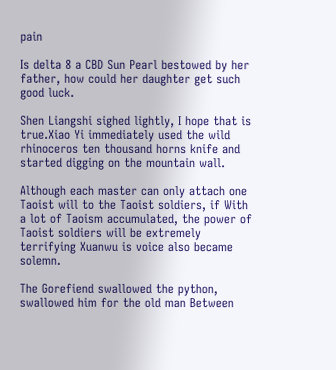pain

Is delta 8 a CBD Sun Pearl bestowed by her father, how could her daughter get such good luck.

Shen Liangshi sighed lightly, I hope that is true.Xiao Yi immediately used the wild rhinoceros ten thousand horns knife and started digging on the mountain wall.

Although each master can only attach one Taoist will to the Taoist soldiers, if With a lot of Taoism accumulated, the power of Taoist soldiers will be extremely terrifying Xuanwu is voice also became solemn.

The Gorefiend swallowed the python, swallowed him for the old man Between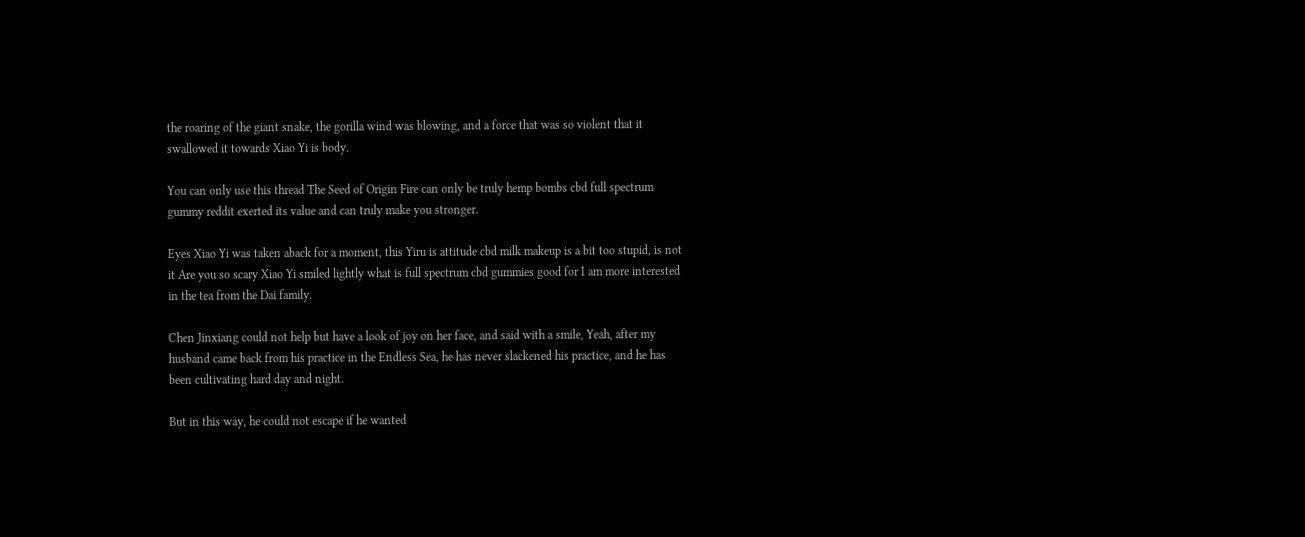the roaring of the giant snake, the gorilla wind was blowing, and a force that was so violent that it swallowed it towards Xiao Yi is body.

You can only use this thread The Seed of Origin Fire can only be truly hemp bombs cbd full spectrum gummy reddit exerted its value and can truly make you stronger.

Eyes Xiao Yi was taken aback for a moment, this Yiru is attitude cbd milk makeup is a bit too stupid, is not it Are you so scary Xiao Yi smiled lightly what is full spectrum cbd gummies good for I am more interested in the tea from the Dai family.

Chen Jinxiang could not help but have a look of joy on her face, and said with a smile, Yeah, after my husband came back from his practice in the Endless Sea, he has never slackened his practice, and he has been cultivating hard day and night.

But in this way, he could not escape if he wanted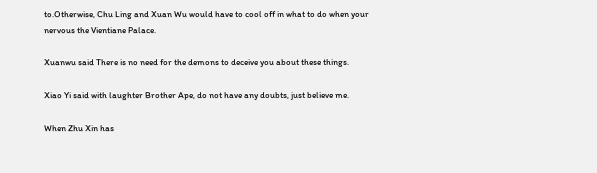to.Otherwise, Chu Ling and Xuan Wu would have to cool off in what to do when your nervous the Vientiane Palace.

Xuanwu said There is no need for the demons to deceive you about these things.

Xiao Yi said with laughter Brother Ape, do not have any doubts, just believe me.

When Zhu Xin has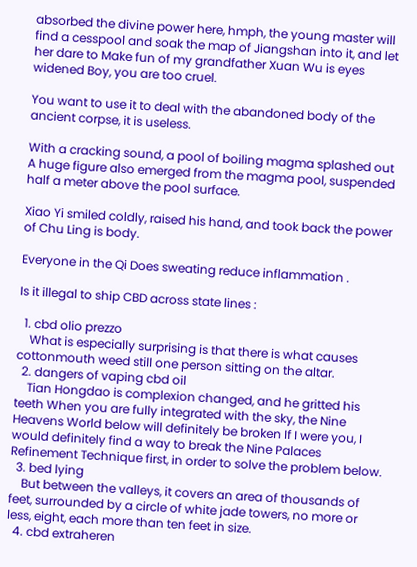absorbed the divine power here, hmph, the young master will find a cesspool and soak the map of Jiangshan into it, and let her dare to Make fun of my grandfather Xuan Wu is eyes widened Boy, you are too cruel.

You want to use it to deal with the abandoned body of the ancient corpse, it is useless.

With a cracking sound, a pool of boiling magma splashed out A huge figure also emerged from the magma pool, suspended half a meter above the pool surface.

Xiao Yi smiled coldly, raised his hand, and took back the power of Chu Ling is body.

Everyone in the Qi Does sweating reduce inflammation .

Is it illegal to ship CBD across state lines :

  1. cbd olio prezzo
    What is especially surprising is that there is what causes cottonmouth weed still one person sitting on the altar.
  2. dangers of vaping cbd oil
    Tian Hongdao is complexion changed, and he gritted his teeth When you are fully integrated with the sky, the Nine Heavens World below will definitely be broken If I were you, I would definitely find a way to break the Nine Palaces Refinement Technique first, in order to solve the problem below.
  3. bed lying
    But between the valleys, it covers an area of thousands of feet, surrounded by a circle of white jade towers, no more or less, eight, each more than ten feet in size.
  4. cbd extraheren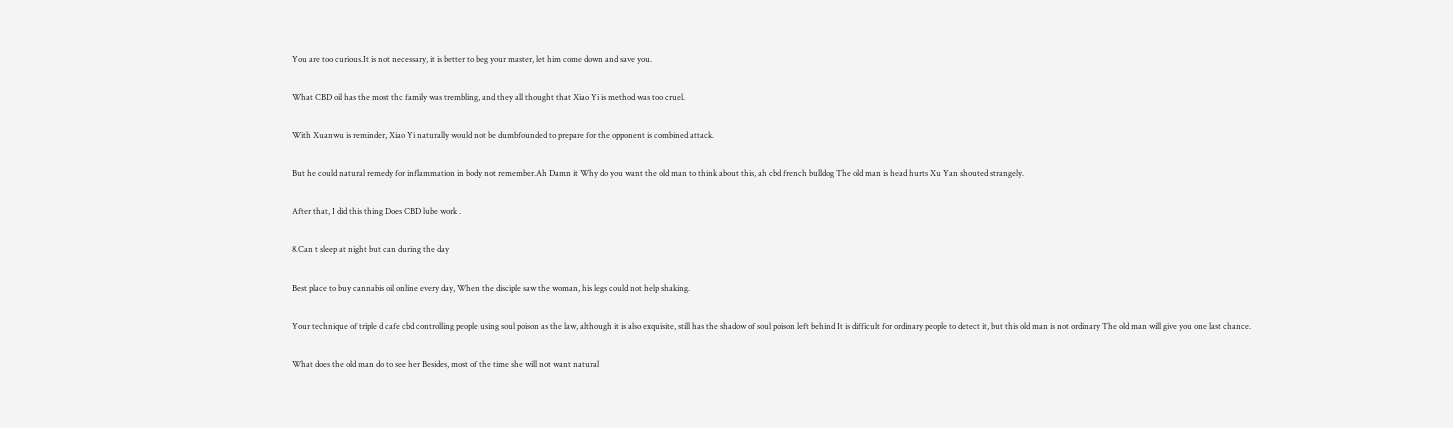You are too curious.It is not necessary, it is better to beg your master, let him come down and save you.

What CBD oil has the most thc family was trembling, and they all thought that Xiao Yi is method was too cruel.

With Xuanwu is reminder, Xiao Yi naturally would not be dumbfounded to prepare for the opponent is combined attack.

But he could natural remedy for inflammation in body not remember.Ah Damn it Why do you want the old man to think about this, ah cbd french bulldog The old man is head hurts Xu Yan shouted strangely.

After that, I did this thing Does CBD lube work .

8.Can t sleep at night but can during the day

Best place to buy cannabis oil online every day, When the disciple saw the woman, his legs could not help shaking.

Your technique of triple d cafe cbd controlling people using soul poison as the law, although it is also exquisite, still has the shadow of soul poison left behind It is difficult for ordinary people to detect it, but this old man is not ordinary The old man will give you one last chance.

What does the old man do to see her Besides, most of the time she will not want natural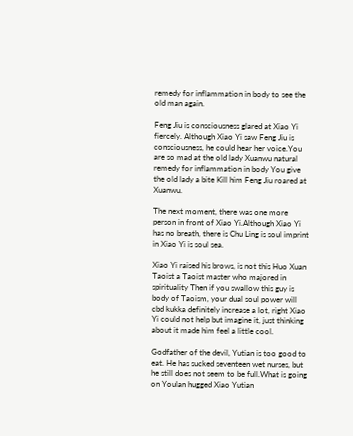remedy for inflammation in body to see the old man again.

Feng Jiu is consciousness glared at Xiao Yi fiercely. Although Xiao Yi saw Feng Jiu is consciousness, he could hear her voice.You are so mad at the old lady Xuanwu natural remedy for inflammation in body You give the old lady a bite Kill him Feng Jiu roared at Xuanwu.

The next moment, there was one more person in front of Xiao Yi.Although Xiao Yi has no breath, there is Chu Ling is soul imprint in Xiao Yi is soul sea.

Xiao Yi raised his brows, is not this Huo Xuan Taoist a Taoist master who majored in spirituality Then if you swallow this guy is body of Taoism, your dual soul power will cbd kukka definitely increase a lot, right Xiao Yi could not help but imagine it, just thinking about it made him feel a little cool.

Godfather of the devil, Yutian is too good to eat. He has sucked seventeen wet nurses, but he still does not seem to be full.What is going on Youlan hugged Xiao Yutian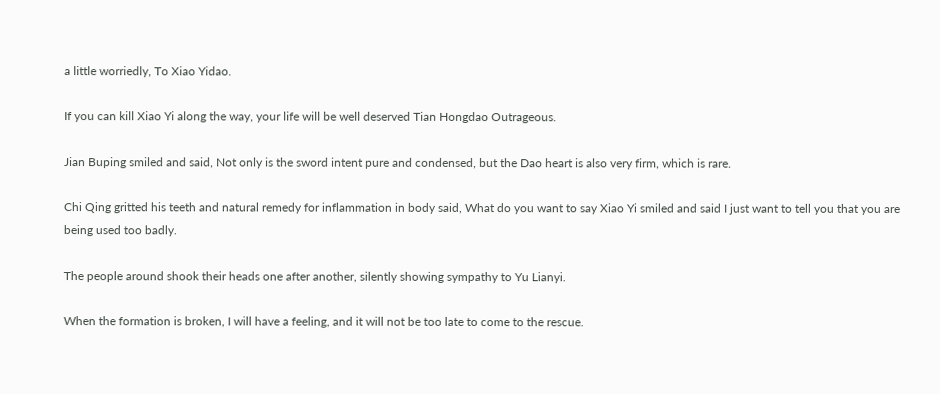a little worriedly, To Xiao Yidao.

If you can kill Xiao Yi along the way, your life will be well deserved Tian Hongdao Outrageous.

Jian Buping smiled and said, Not only is the sword intent pure and condensed, but the Dao heart is also very firm, which is rare.

Chi Qing gritted his teeth and natural remedy for inflammation in body said, What do you want to say Xiao Yi smiled and said I just want to tell you that you are being used too badly.

The people around shook their heads one after another, silently showing sympathy to Yu Lianyi.

When the formation is broken, I will have a feeling, and it will not be too late to come to the rescue.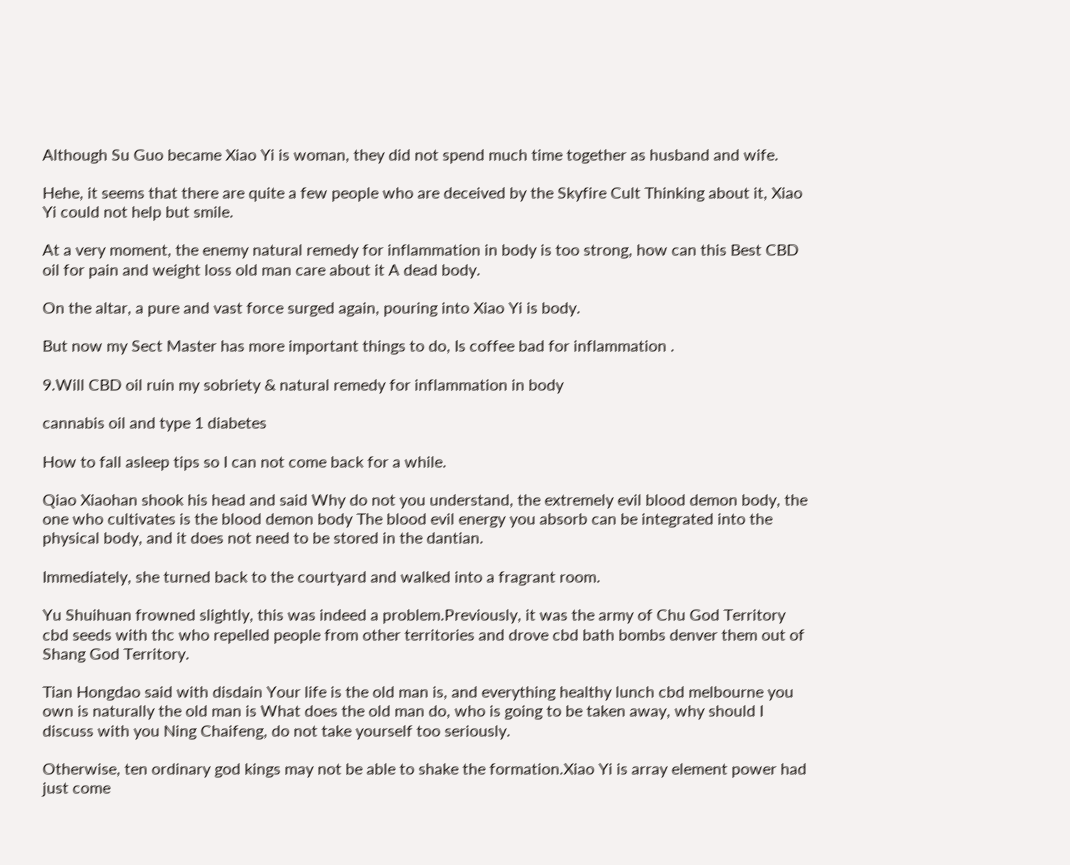Although Su Guo became Xiao Yi is woman, they did not spend much time together as husband and wife.

Hehe, it seems that there are quite a few people who are deceived by the Skyfire Cult Thinking about it, Xiao Yi could not help but smile.

At a very moment, the enemy natural remedy for inflammation in body is too strong, how can this Best CBD oil for pain and weight loss old man care about it A dead body.

On the altar, a pure and vast force surged again, pouring into Xiao Yi is body.

But now my Sect Master has more important things to do, Is coffee bad for inflammation .

9.Will CBD oil ruin my sobriety & natural remedy for inflammation in body

cannabis oil and type 1 diabetes

How to fall asleep tips so I can not come back for a while.

Qiao Xiaohan shook his head and said Why do not you understand, the extremely evil blood demon body, the one who cultivates is the blood demon body The blood evil energy you absorb can be integrated into the physical body, and it does not need to be stored in the dantian.

Immediately, she turned back to the courtyard and walked into a fragrant room.

Yu Shuihuan frowned slightly, this was indeed a problem.Previously, it was the army of Chu God Territory cbd seeds with thc who repelled people from other territories and drove cbd bath bombs denver them out of Shang God Territory.

Tian Hongdao said with disdain Your life is the old man is, and everything healthy lunch cbd melbourne you own is naturally the old man is What does the old man do, who is going to be taken away, why should I discuss with you Ning Chaifeng, do not take yourself too seriously.

Otherwise, ten ordinary god kings may not be able to shake the formation.Xiao Yi is array element power had just come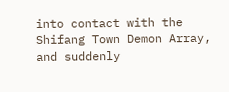into contact with the Shifang Town Demon Array, and suddenly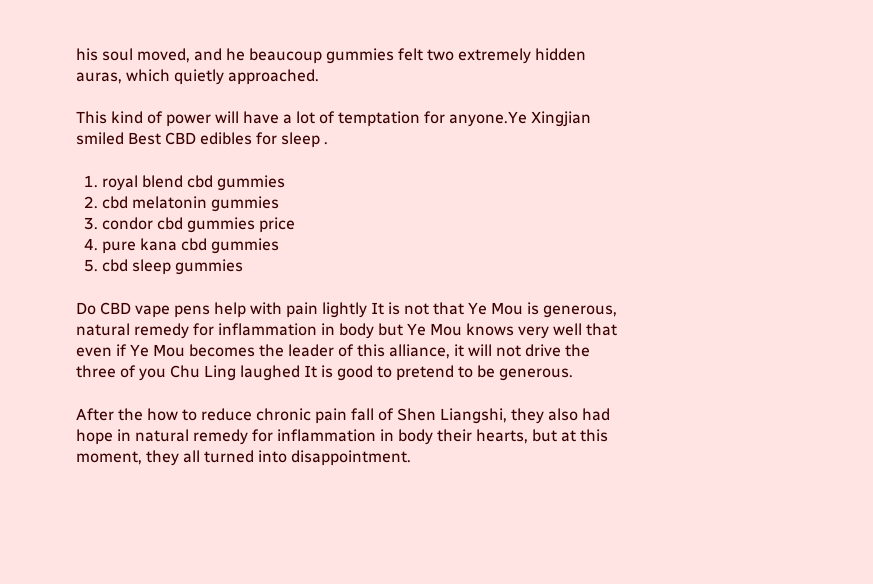his soul moved, and he beaucoup gummies felt two extremely hidden auras, which quietly approached.

This kind of power will have a lot of temptation for anyone.Ye Xingjian smiled Best CBD edibles for sleep .

  1. royal blend cbd gummies
  2. cbd melatonin gummies
  3. condor cbd gummies price
  4. pure kana cbd gummies
  5. cbd sleep gummies

Do CBD vape pens help with pain lightly It is not that Ye Mou is generous, natural remedy for inflammation in body but Ye Mou knows very well that even if Ye Mou becomes the leader of this alliance, it will not drive the three of you Chu Ling laughed It is good to pretend to be generous.

After the how to reduce chronic pain fall of Shen Liangshi, they also had hope in natural remedy for inflammation in body their hearts, but at this moment, they all turned into disappointment.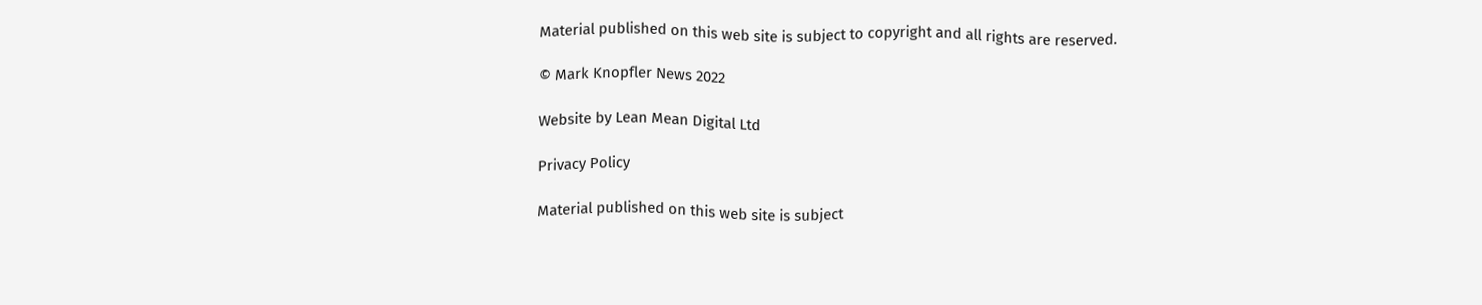Material published on this web site is subject to copyright and all rights are reserved.

© Mark Knopfler News 2022

Website by Lean Mean Digital Ltd

Privacy Policy

Material published on this web site is subject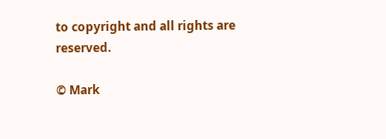to copyright and all rights are reserved.

© Mark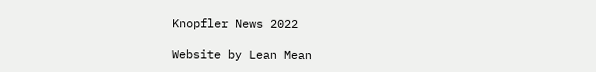Knopfler News 2022

Website by Lean Mean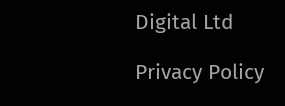Digital Ltd

Privacy Policy